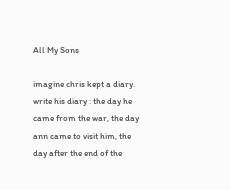All My Sons

imagine chris kept a diary. write his diary : the day he came from the war, the day ann came to visit him, the day after the end of the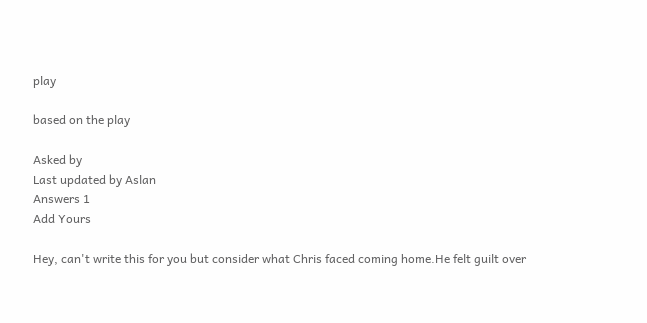play

based on the play

Asked by
Last updated by Aslan
Answers 1
Add Yours

Hey, can't write this for you but consider what Chris faced coming home.He felt guilt over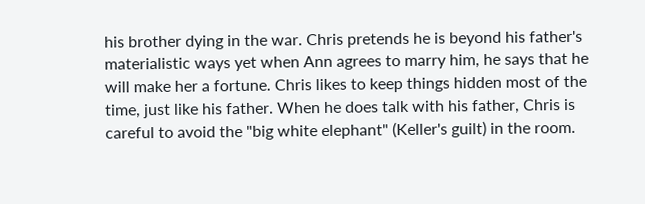his brother dying in the war. Chris pretends he is beyond his father's materialistic ways yet when Ann agrees to marry him, he says that he will make her a fortune. Chris likes to keep things hidden most of the time, just like his father. When he does talk with his father, Chris is careful to avoid the "big white elephant" (Keller's guilt) in the room.